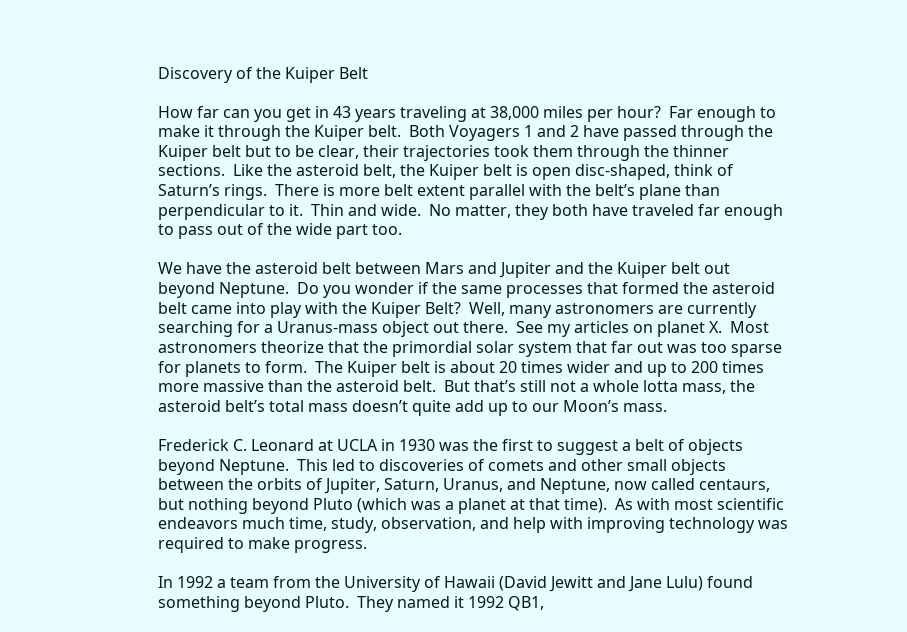Discovery of the Kuiper Belt

How far can you get in 43 years traveling at 38,000 miles per hour?  Far enough to make it through the Kuiper belt.  Both Voyagers 1 and 2 have passed through the Kuiper belt but to be clear, their trajectories took them through the thinner sections.  Like the asteroid belt, the Kuiper belt is open disc-shaped, think of Saturn’s rings.  There is more belt extent parallel with the belt’s plane than perpendicular to it.  Thin and wide.  No matter, they both have traveled far enough to pass out of the wide part too.

We have the asteroid belt between Mars and Jupiter and the Kuiper belt out beyond Neptune.  Do you wonder if the same processes that formed the asteroid belt came into play with the Kuiper Belt?  Well, many astronomers are currently searching for a Uranus-mass object out there.  See my articles on planet X.  Most astronomers theorize that the primordial solar system that far out was too sparse for planets to form.  The Kuiper belt is about 20 times wider and up to 200 times more massive than the asteroid belt.  But that’s still not a whole lotta mass, the asteroid belt’s total mass doesn’t quite add up to our Moon’s mass.

Frederick C. Leonard at UCLA in 1930 was the first to suggest a belt of objects beyond Neptune.  This led to discoveries of comets and other small objects between the orbits of Jupiter, Saturn, Uranus, and Neptune, now called centaurs, but nothing beyond Pluto (which was a planet at that time).  As with most scientific endeavors much time, study, observation, and help with improving technology was required to make progress.

In 1992 a team from the University of Hawaii (David Jewitt and Jane Lulu) found something beyond Pluto.  They named it 1992 QB1,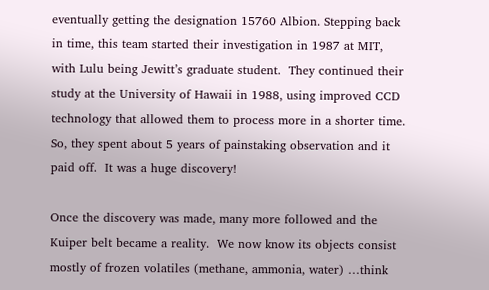eventually getting the designation 15760 Albion. Stepping back in time, this team started their investigation in 1987 at MIT, with Lulu being Jewitt’s graduate student.  They continued their study at the University of Hawaii in 1988, using improved CCD technology that allowed them to process more in a shorter time.  So, they spent about 5 years of painstaking observation and it paid off.  It was a huge discovery!

Once the discovery was made, many more followed and the Kuiper belt became a reality.  We now know its objects consist mostly of frozen volatiles (methane, ammonia, water) …think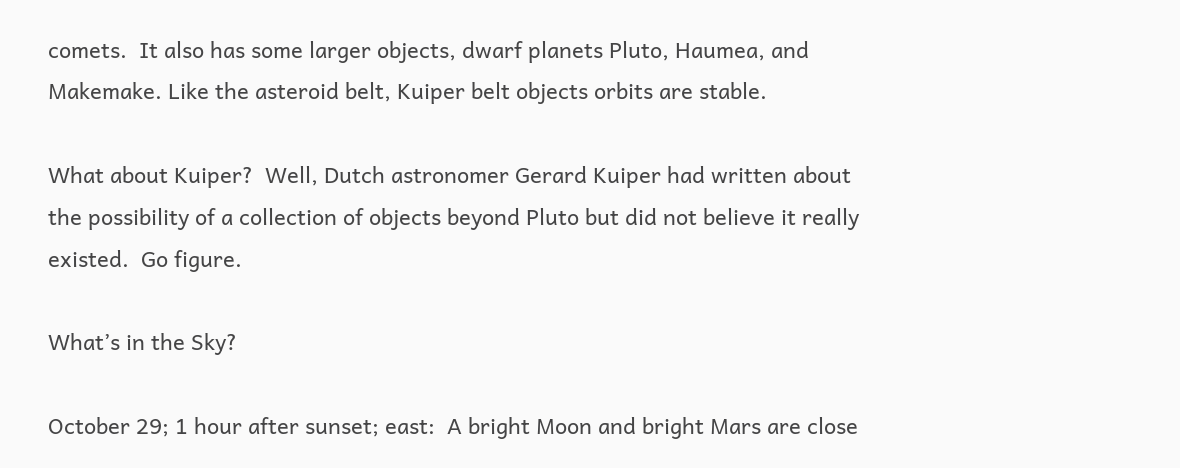comets.  It also has some larger objects, dwarf planets Pluto, Haumea, and Makemake. Like the asteroid belt, Kuiper belt objects orbits are stable.

What about Kuiper?  Well, Dutch astronomer Gerard Kuiper had written about the possibility of a collection of objects beyond Pluto but did not believe it really existed.  Go figure.

What’s in the Sky?

October 29; 1 hour after sunset; east:  A bright Moon and bright Mars are close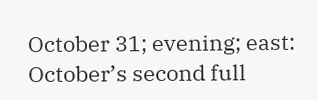October 31; evening; east: October’s second full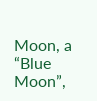Moon, a “Blue Moon”,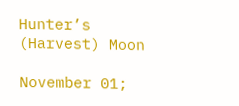Hunter’s (Harvest) Moon

November 01;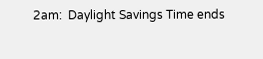2am:  Daylight Savings Time ends